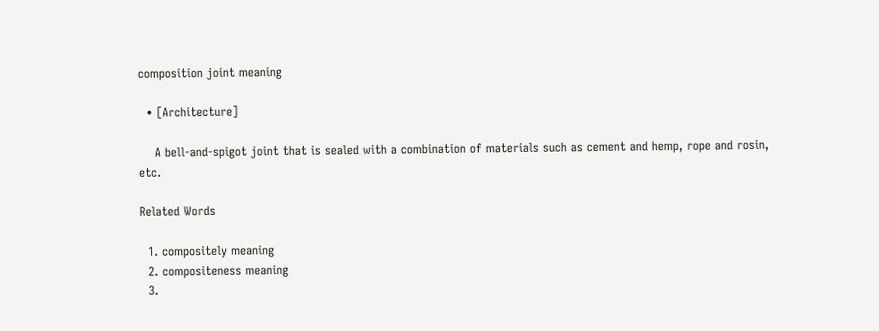composition joint meaning

  • [Architecture]

    A bell-and-spigot joint that is sealed with a combination of materials such as cement and hemp, rope and rosin, etc.

Related Words

  1. compositely meaning
  2. compositeness meaning
  3.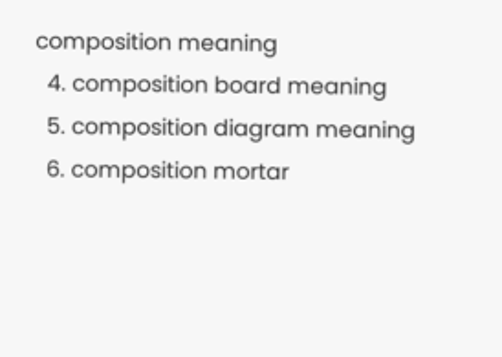composition meaning
  4. composition board meaning
  5. composition diagram meaning
  6. composition mortar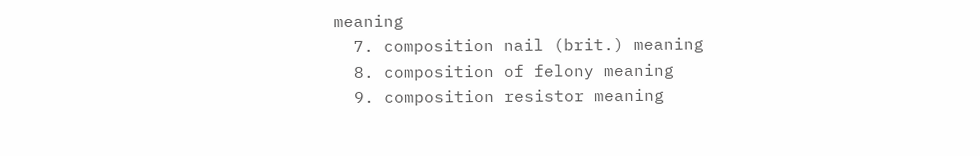meaning
  7. composition nail (brit.) meaning
  8. composition of felony meaning
  9. composition resistor meaning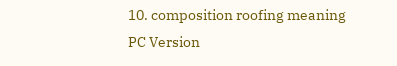10. composition roofing meaning
PC Version